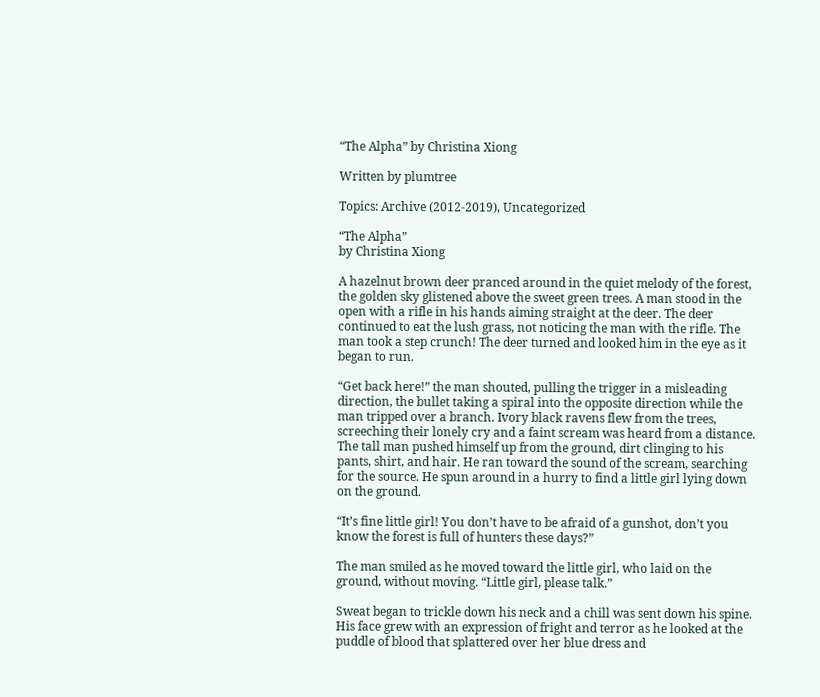“The Alpha” by Christina Xiong

Written by plumtree

Topics: Archive (2012-2019), Uncategorized

“The Alpha”
by Christina Xiong

A hazelnut brown deer pranced around in the quiet melody of the forest, the golden sky glistened above the sweet green trees. A man stood in the open with a rifle in his hands aiming straight at the deer. The deer continued to eat the lush grass, not noticing the man with the rifle. The man took a step crunch! The deer turned and looked him in the eye as it began to run.

“Get back here!” the man shouted, pulling the trigger in a misleading direction, the bullet taking a spiral into the opposite direction while the man tripped over a branch. Ivory black ravens flew from the trees, screeching their lonely cry and a faint scream was heard from a distance. The tall man pushed himself up from the ground, dirt clinging to his pants, shirt, and hair. He ran toward the sound of the scream, searching for the source. He spun around in a hurry to find a little girl lying down on the ground.

“It’s fine little girl! You don’t have to be afraid of a gunshot, don’t you know the forest is full of hunters these days?”

The man smiled as he moved toward the little girl, who laid on the ground, without moving. “Little girl, please talk.”

Sweat began to trickle down his neck and a chill was sent down his spine. His face grew with an expression of fright and terror as he looked at the puddle of blood that splattered over her blue dress and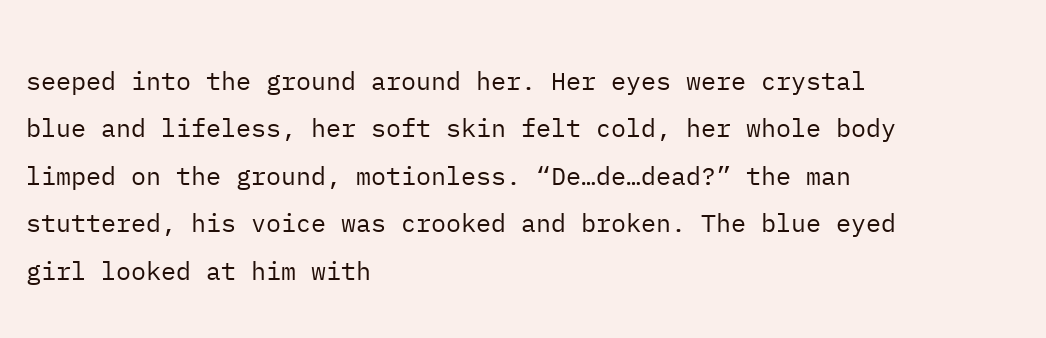seeped into the ground around her. Her eyes were crystal blue and lifeless, her soft skin felt cold, her whole body limped on the ground, motionless. “De…de…dead?” the man stuttered, his voice was crooked and broken. The blue eyed girl looked at him with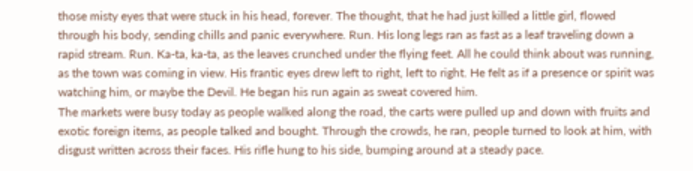those misty eyes that were stuck in his head, forever. The thought, that he had just killed a little girl, flowed through his body, sending chills and panic everywhere. Run. His long legs ran as fast as a leaf traveling down a rapid stream. Run. Ka-ta, ka-ta, as the leaves crunched under the flying feet. All he could think about was running, as the town was coming in view. His frantic eyes drew left to right, left to right. He felt as if a presence or spirit was watching him, or maybe the Devil. He began his run again as sweat covered him.
The markets were busy today as people walked along the road, the carts were pulled up and down with fruits and exotic foreign items, as people talked and bought. Through the crowds, he ran, people turned to look at him, with disgust written across their faces. His rifle hung to his side, bumping around at a steady pace.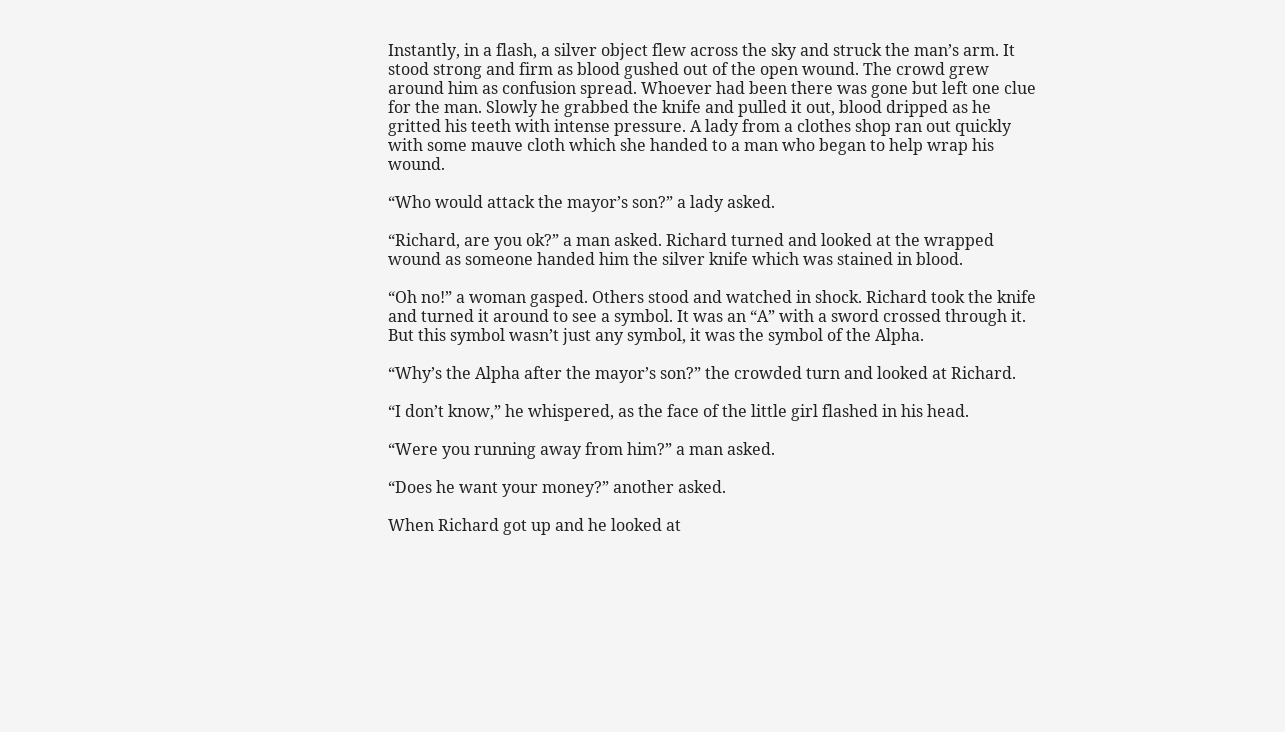Instantly, in a flash, a silver object flew across the sky and struck the man’s arm. It stood strong and firm as blood gushed out of the open wound. The crowd grew around him as confusion spread. Whoever had been there was gone but left one clue for the man. Slowly he grabbed the knife and pulled it out, blood dripped as he gritted his teeth with intense pressure. A lady from a clothes shop ran out quickly with some mauve cloth which she handed to a man who began to help wrap his wound.

“Who would attack the mayor’s son?” a lady asked.

“Richard, are you ok?” a man asked. Richard turned and looked at the wrapped wound as someone handed him the silver knife which was stained in blood.

“Oh no!” a woman gasped. Others stood and watched in shock. Richard took the knife and turned it around to see a symbol. It was an “A” with a sword crossed through it. But this symbol wasn’t just any symbol, it was the symbol of the Alpha.

“Why’s the Alpha after the mayor’s son?” the crowded turn and looked at Richard.

“I don’t know,” he whispered, as the face of the little girl flashed in his head.

“Were you running away from him?” a man asked.

“Does he want your money?” another asked.

When Richard got up and he looked at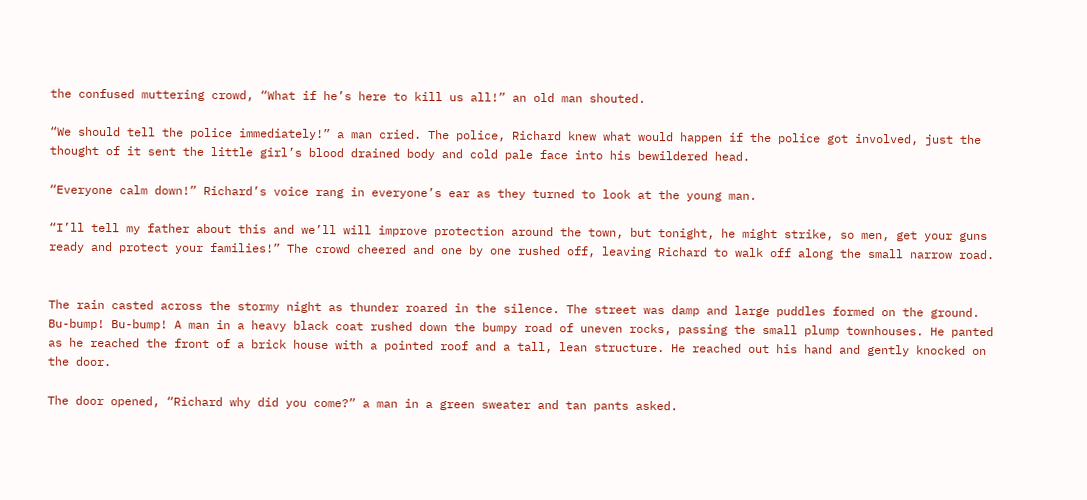the confused muttering crowd, “What if he’s here to kill us all!” an old man shouted.

“We should tell the police immediately!” a man cried. The police, Richard knew what would happen if the police got involved, just the thought of it sent the little girl’s blood drained body and cold pale face into his bewildered head.

“Everyone calm down!” Richard’s voice rang in everyone’s ear as they turned to look at the young man.

“I’ll tell my father about this and we’ll will improve protection around the town, but tonight, he might strike, so men, get your guns ready and protect your families!” The crowd cheered and one by one rushed off, leaving Richard to walk off along the small narrow road.


The rain casted across the stormy night as thunder roared in the silence. The street was damp and large puddles formed on the ground. Bu-bump! Bu-bump! A man in a heavy black coat rushed down the bumpy road of uneven rocks, passing the small plump townhouses. He panted as he reached the front of a brick house with a pointed roof and a tall, lean structure. He reached out his hand and gently knocked on the door.

The door opened, “Richard why did you come?” a man in a green sweater and tan pants asked.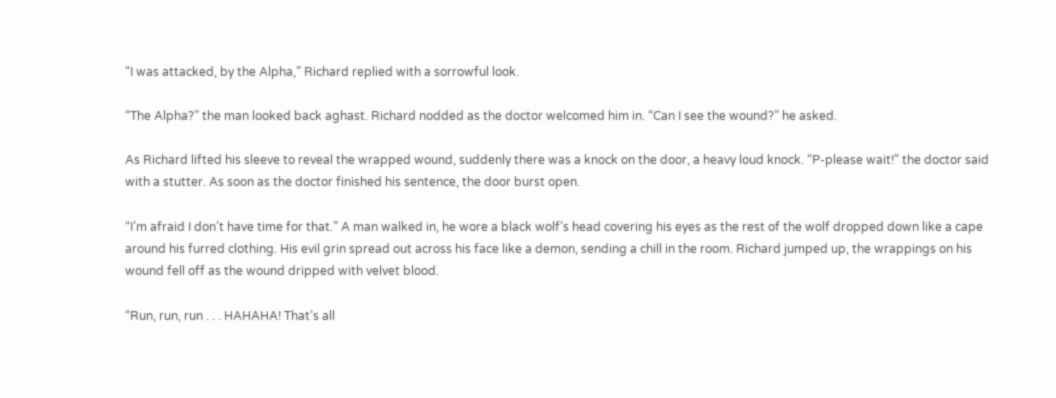“I was attacked, by the Alpha,” Richard replied with a sorrowful look.

“The Alpha?” the man looked back aghast. Richard nodded as the doctor welcomed him in. “Can I see the wound?” he asked.

As Richard lifted his sleeve to reveal the wrapped wound, suddenly there was a knock on the door, a heavy loud knock. “P-please wait!” the doctor said with a stutter. As soon as the doctor finished his sentence, the door burst open.

“I’m afraid I don’t have time for that.” A man walked in, he wore a black wolf’s head covering his eyes as the rest of the wolf dropped down like a cape around his furred clothing. His evil grin spread out across his face like a demon, sending a chill in the room. Richard jumped up, the wrappings on his wound fell off as the wound dripped with velvet blood.

“Run, run, run . . . HAHAHA! That’s all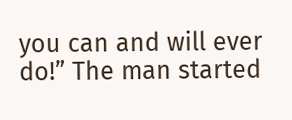you can and will ever do!” The man started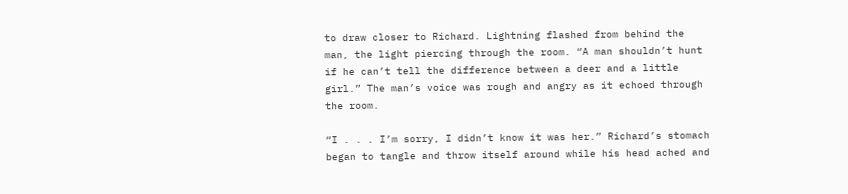to draw closer to Richard. Lightning flashed from behind the man, the light piercing through the room. “A man shouldn’t hunt if he can’t tell the difference between a deer and a little girl.” The man’s voice was rough and angry as it echoed through the room.

“I . . . I’m sorry, I didn’t know it was her.” Richard’s stomach began to tangle and throw itself around while his head ached and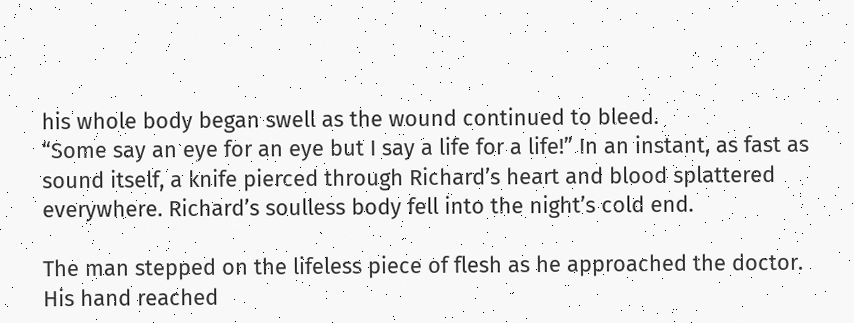his whole body began swell as the wound continued to bleed.
“Some say an eye for an eye but I say a life for a life!” In an instant, as fast as sound itself, a knife pierced through Richard’s heart and blood splattered everywhere. Richard’s soulless body fell into the night’s cold end.

The man stepped on the lifeless piece of flesh as he approached the doctor. His hand reached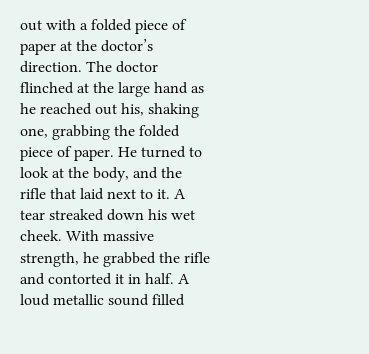out with a folded piece of paper at the doctor’s direction. The doctor flinched at the large hand as he reached out his, shaking one, grabbing the folded piece of paper. He turned to look at the body, and the rifle that laid next to it. A tear streaked down his wet cheek. With massive strength, he grabbed the rifle and contorted it in half. A loud metallic sound filled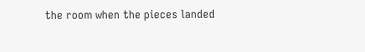the room when the pieces landed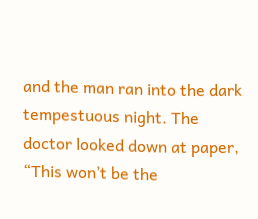and the man ran into the dark tempestuous night. The doctor looked down at paper, “This won’t be the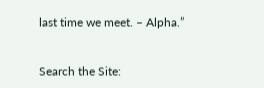last time we meet. – Alpha.”


Search the Site: